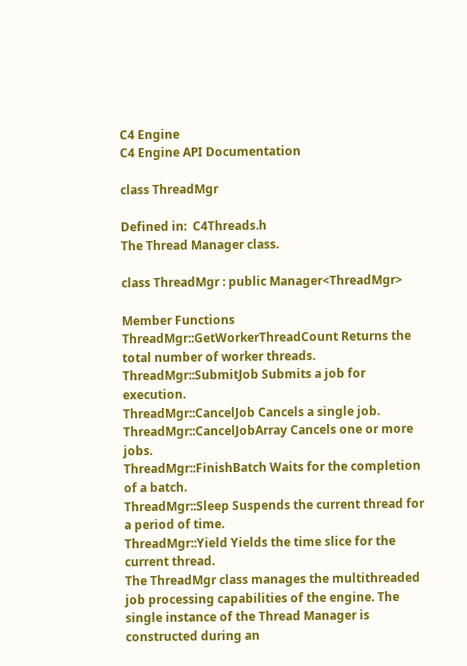C4 Engine
C4 Engine API Documentation

class ThreadMgr

Defined in:  C4Threads.h
The Thread Manager class.

class ThreadMgr : public Manager<ThreadMgr>

Member Functions
ThreadMgr::GetWorkerThreadCount Returns the total number of worker threads.
ThreadMgr::SubmitJob Submits a job for execution.
ThreadMgr::CancelJob Cancels a single job.
ThreadMgr::CancelJobArray Cancels one or more jobs.
ThreadMgr::FinishBatch Waits for the completion of a batch.
ThreadMgr::Sleep Suspends the current thread for a period of time.
ThreadMgr::Yield Yields the time slice for the current thread.
The ThreadMgr class manages the multithreaded job processing capabilities of the engine. The single instance of the Thread Manager is constructed during an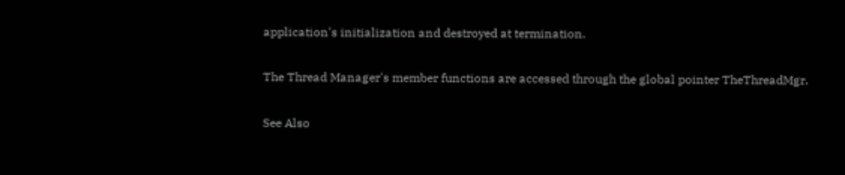application's initialization and destroyed at termination.

The Thread Manager's member functions are accessed through the global pointer TheThreadMgr.

See Also